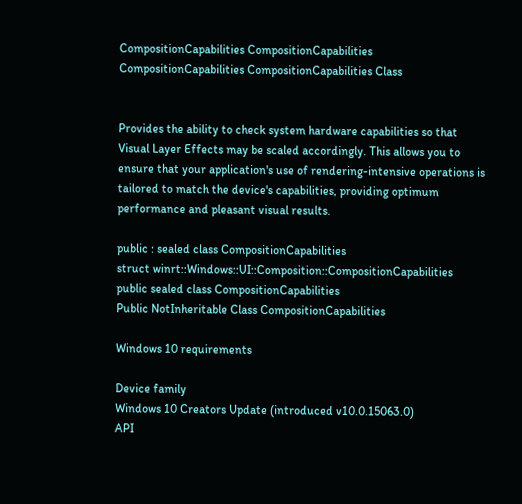CompositionCapabilities CompositionCapabilities CompositionCapabilities CompositionCapabilities Class


Provides the ability to check system hardware capabilities so that Visual Layer Effects may be scaled accordingly. This allows you to ensure that your application's use of rendering-intensive operations is tailored to match the device's capabilities, providing optimum performance and pleasant visual results.

public : sealed class CompositionCapabilities
struct winrt::Windows::UI::Composition::CompositionCapabilities
public sealed class CompositionCapabilities
Public NotInheritable Class CompositionCapabilities

Windows 10 requirements

Device family
Windows 10 Creators Update (introduced v10.0.15063.0)
API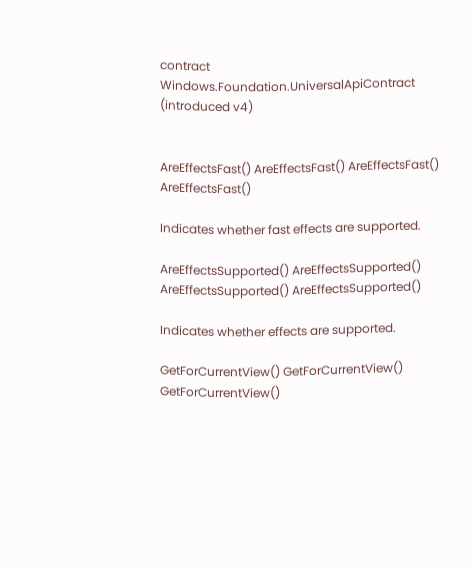contract
Windows.Foundation.UniversalApiContract (introduced v4)


AreEffectsFast() AreEffectsFast() AreEffectsFast() AreEffectsFast()

Indicates whether fast effects are supported.

AreEffectsSupported() AreEffectsSupported() AreEffectsSupported() AreEffectsSupported()

Indicates whether effects are supported.

GetForCurrentView() GetForCurrentView() GetForCurrentView()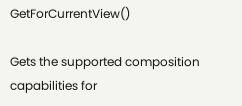GetForCurrentView()

Gets the supported composition capabilities for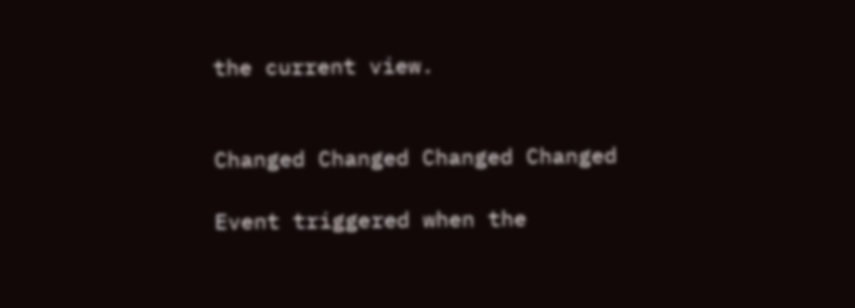the current view.


Changed Changed Changed Changed

Event triggered when the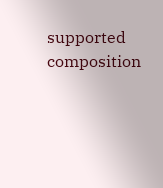supported composition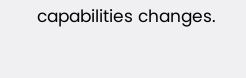capabilities changes.